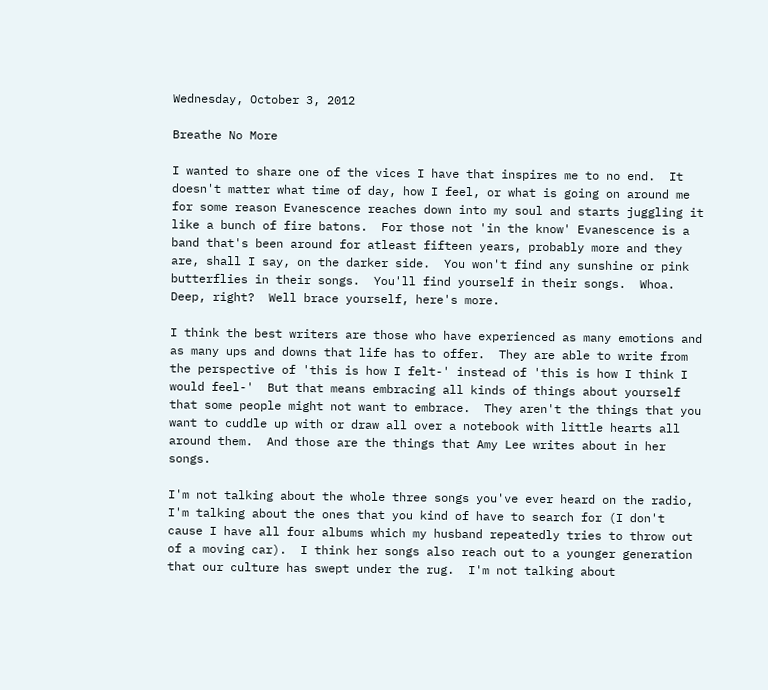Wednesday, October 3, 2012

Breathe No More

I wanted to share one of the vices I have that inspires me to no end.  It doesn't matter what time of day, how I feel, or what is going on around me for some reason Evanescence reaches down into my soul and starts juggling it like a bunch of fire batons.  For those not 'in the know' Evanescence is a band that's been around for atleast fifteen years, probably more and they are, shall I say, on the darker side.  You won't find any sunshine or pink butterflies in their songs.  You'll find yourself in their songs.  Whoa.  Deep, right?  Well brace yourself, here's more.

I think the best writers are those who have experienced as many emotions and as many ups and downs that life has to offer.  They are able to write from the perspective of 'this is how I felt-' instead of 'this is how I think I would feel-'  But that means embracing all kinds of things about yourself that some people might not want to embrace.  They aren't the things that you want to cuddle up with or draw all over a notebook with little hearts all around them.  And those are the things that Amy Lee writes about in her songs.

I'm not talking about the whole three songs you've ever heard on the radio, I'm talking about the ones that you kind of have to search for (I don't cause I have all four albums which my husband repeatedly tries to throw out of a moving car).  I think her songs also reach out to a younger generation that our culture has swept under the rug.  I'm not talking about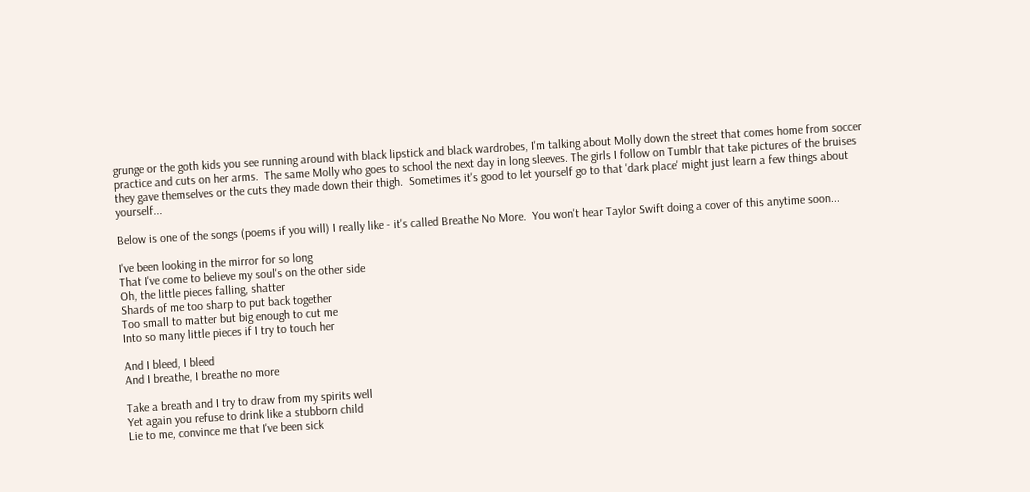grunge or the goth kids you see running around with black lipstick and black wardrobes, I'm talking about Molly down the street that comes home from soccer practice and cuts on her arms.  The same Molly who goes to school the next day in long sleeves. The girls I follow on Tumblr that take pictures of the bruises they gave themselves or the cuts they made down their thigh.  Sometimes it's good to let yourself go to that 'dark place' might just learn a few things about yourself...

Below is one of the songs (poems if you will) I really like - it's called Breathe No More.  You won't hear Taylor Swift doing a cover of this anytime soon...

I've been looking in the mirror for so long
That I've come to believe my soul's on the other side
Oh, the little pieces falling, shatter
Shards of me too sharp to put back together
Too small to matter but big enough to cut me
Into so many little pieces if I try to touch her

And I bleed, I bleed
And I breathe, I breathe no more

Take a breath and I try to draw from my spirits well
Yet again you refuse to drink like a stubborn child
Lie to me, convince me that I've been sick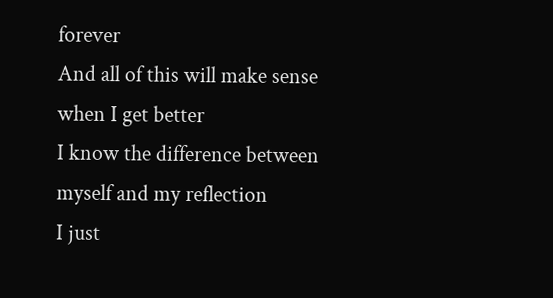forever
And all of this will make sense when I get better
I know the difference between myself and my reflection
I just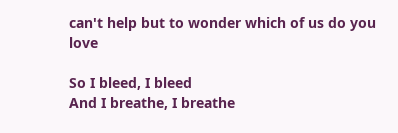can't help but to wonder which of us do you love

So I bleed, I bleed
And I breathe, I breathe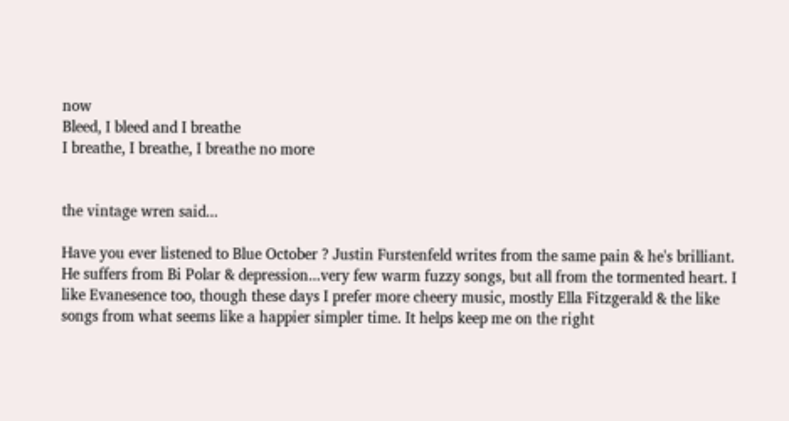now
Bleed, I bleed and I breathe
I breathe, I breathe, I breathe no more


the vintage wren said...

Have you ever listened to Blue October ? Justin Furstenfeld writes from the same pain & he's brilliant. He suffers from Bi Polar & depression...very few warm fuzzy songs, but all from the tormented heart. I like Evanesence too, though these days I prefer more cheery music, mostly Ella Fitzgerald & the like songs from what seems like a happier simpler time. It helps keep me on the right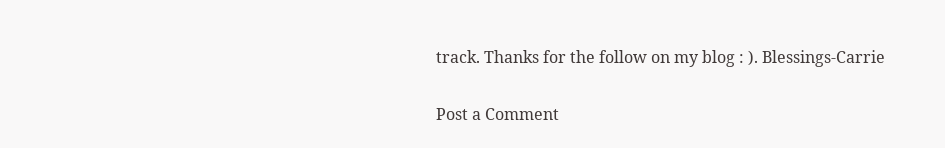track. Thanks for the follow on my blog : ). Blessings-Carrie

Post a Comment